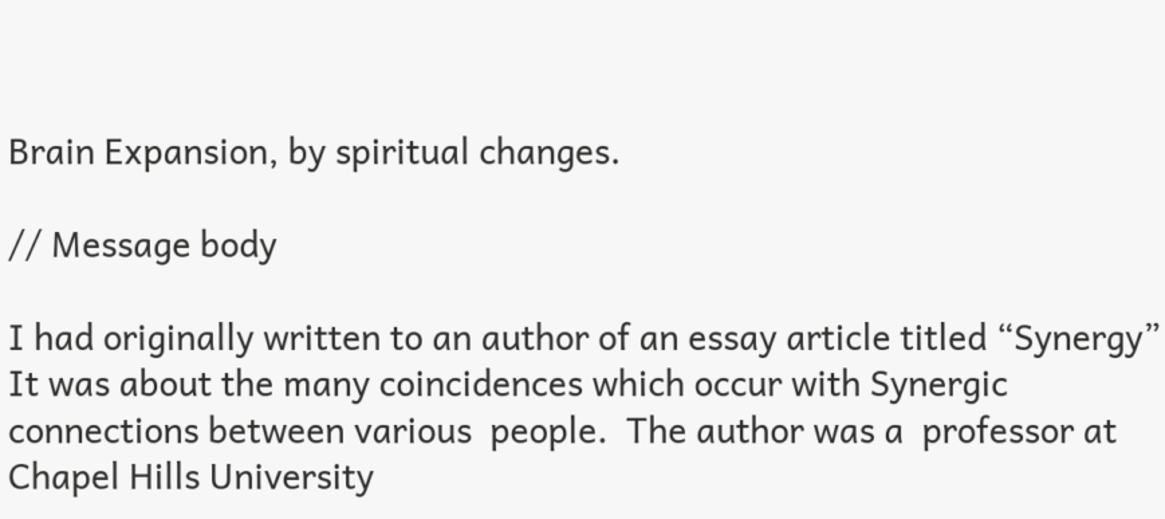Brain Expansion, by spiritual changes.

// Message body

I had originally written to an author of an essay article titled “Synergy”  It was about the many coincidences which occur with Synergic  connections between various  people.  The author was a  professor at Chapel Hills University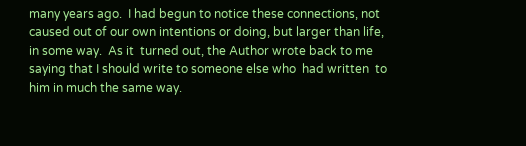many years ago.  I had begun to notice these connections, not caused out of our own intentions or doing, but larger than life, in some way.  As it  turned out, the Author wrote back to me saying that I should write to someone else who  had written  to him in much the same way.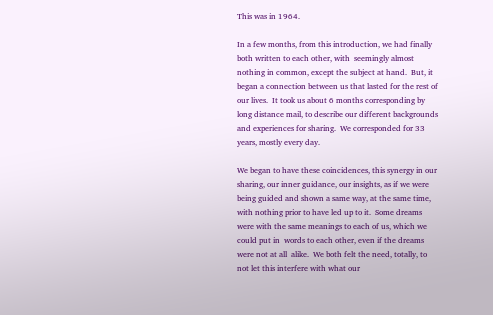This was in 1964.

In a few months, from this introduction, we had finally both written to each other, with  seemingly almost nothing in common, except the subject at hand.  But, it began a connection between us that lasted for the rest of our lives.  It took us about 6 months corresponding by  long distance mail, to describe our different backgrounds and experiences for sharing.  We corresponded for 33  years, mostly every day.

We began to have these coincidences, this synergy in our sharing, our inner guidance, our insights, as if we were being guided and shown a same way, at the same time, with nothing prior to have led up to it.  Some dreams were with the same meanings to each of us, which we  could put in  words to each other, even if the dreams were not at all  alike.  We both felt the need, totally, to not let this interfere with what our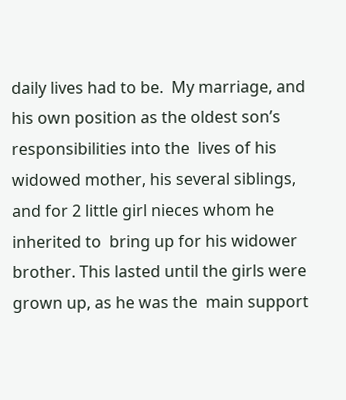daily lives had to be.  My marriage, and his own position as the oldest son’s responsibilities into the  lives of his widowed mother, his several siblings, and for 2 little girl nieces whom he inherited to  bring up for his widower brother. This lasted until the girls were  grown up, as he was the  main support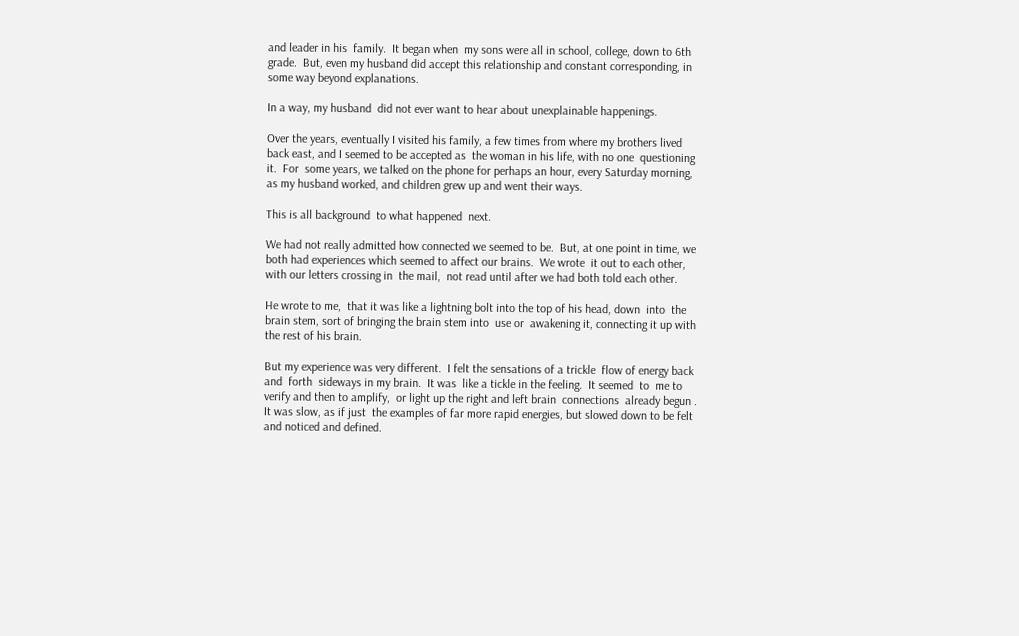and leader in his  family.  It began when  my sons were all in school, college, down to 6th grade.  But, even my husband did accept this relationship and constant corresponding, in some way beyond explanations.

In a way, my husband  did not ever want to hear about unexplainable happenings.

Over the years, eventually I visited his family, a few times from where my brothers lived back east, and I seemed to be accepted as  the woman in his life, with no one  questioning it.  For  some years, we talked on the phone for perhaps an hour, every Saturday morning, as my husband worked, and children grew up and went their ways.

This is all background  to what happened  next.

We had not really admitted how connected we seemed to be.  But, at one point in time, we both had experiences which seemed to affect our brains.  We wrote  it out to each other, with our letters crossing in  the mail,  not read until after we had both told each other.

He wrote to me,  that it was like a lightning bolt into the top of his head, down  into  the brain stem, sort of bringing the brain stem into  use or  awakening it, connecting it up with  the rest of his brain.

But my experience was very different.  I felt the sensations of a trickle  flow of energy back and  forth  sideways in my brain.  It was  like a tickle in the feeling.  It seemed  to  me to verify and then to amplify,  or light up the right and left brain  connections  already begun .  It was slow, as if just  the examples of far more rapid energies, but slowed down to be felt and noticed and defined.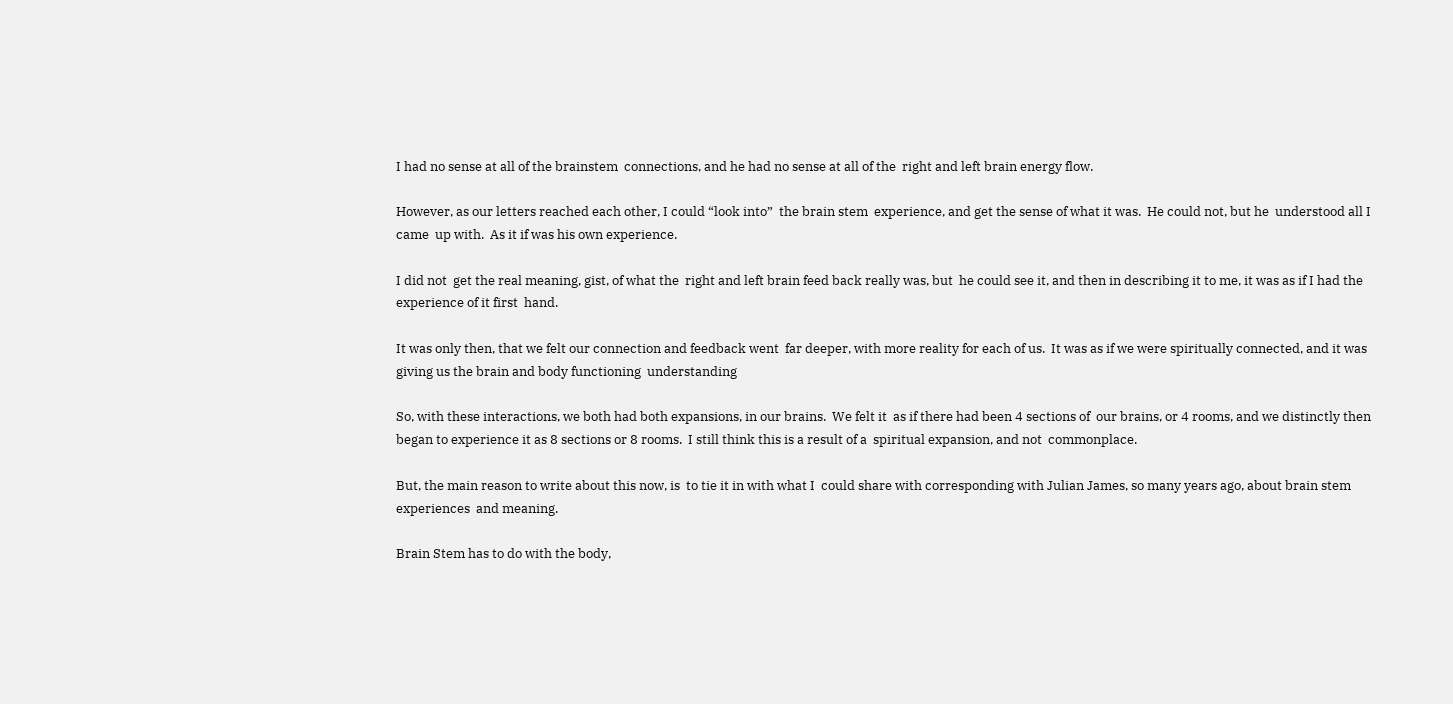I had no sense at all of the brainstem  connections, and he had no sense at all of the  right and left brain energy flow.

However, as our letters reached each other, I could “look into”  the brain stem  experience, and get the sense of what it was.  He could not, but he  understood all I came  up with.  As it if was his own experience.

I did not  get the real meaning, gist, of what the  right and left brain feed back really was, but  he could see it, and then in describing it to me, it was as if I had the experience of it first  hand.

It was only then, that we felt our connection and feedback went  far deeper, with more reality for each of us.  It was as if we were spiritually connected, and it was giving us the brain and body functioning  understanding

So, with these interactions, we both had both expansions, in our brains.  We felt it  as if there had been 4 sections of  our brains, or 4 rooms, and we distinctly then began to experience it as 8 sections or 8 rooms.  I still think this is a result of a  spiritual expansion, and not  commonplace.

But, the main reason to write about this now, is  to tie it in with what I  could share with corresponding with Julian James, so many years ago, about brain stem experiences  and meaning.

Brain Stem has to do with the body,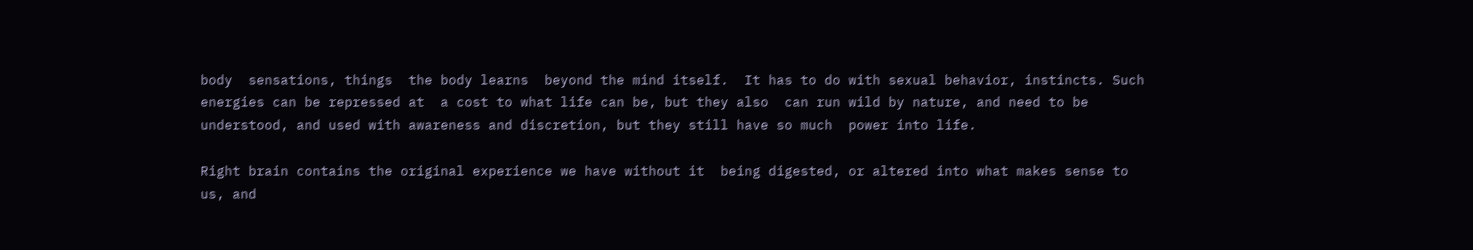body  sensations, things  the body learns  beyond the mind itself.  It has to do with sexual behavior, instincts. Such energies can be repressed at  a cost to what life can be, but they also  can run wild by nature, and need to be understood, and used with awareness and discretion, but they still have so much  power into life.

Right brain contains the original experience we have without it  being digested, or altered into what makes sense to us, and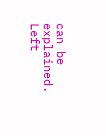can be  explained.  Left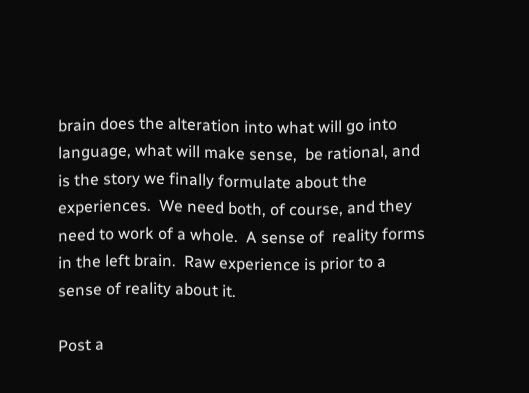brain does the alteration into what will go into language, what will make sense,  be rational, and is the story we finally formulate about the experiences.  We need both, of course, and they need to work of a whole.  A sense of  reality forms in the left brain.  Raw experience is prior to a sense of reality about it.

Post a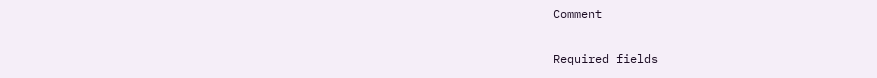Comment

Required fields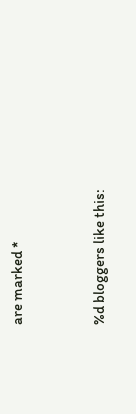are marked *


%d bloggers like this: